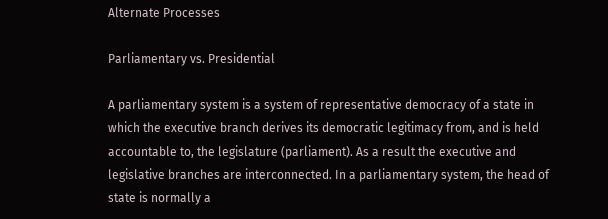Alternate Processes

Parliamentary vs. Presidential

A parliamentary system is a system of representative democracy of a state in which the executive branch derives its democratic legitimacy from, and is held accountable to, the legislature (parliament). As a result the executive and legislative branches are interconnected. In a parliamentary system, the head of state is normally a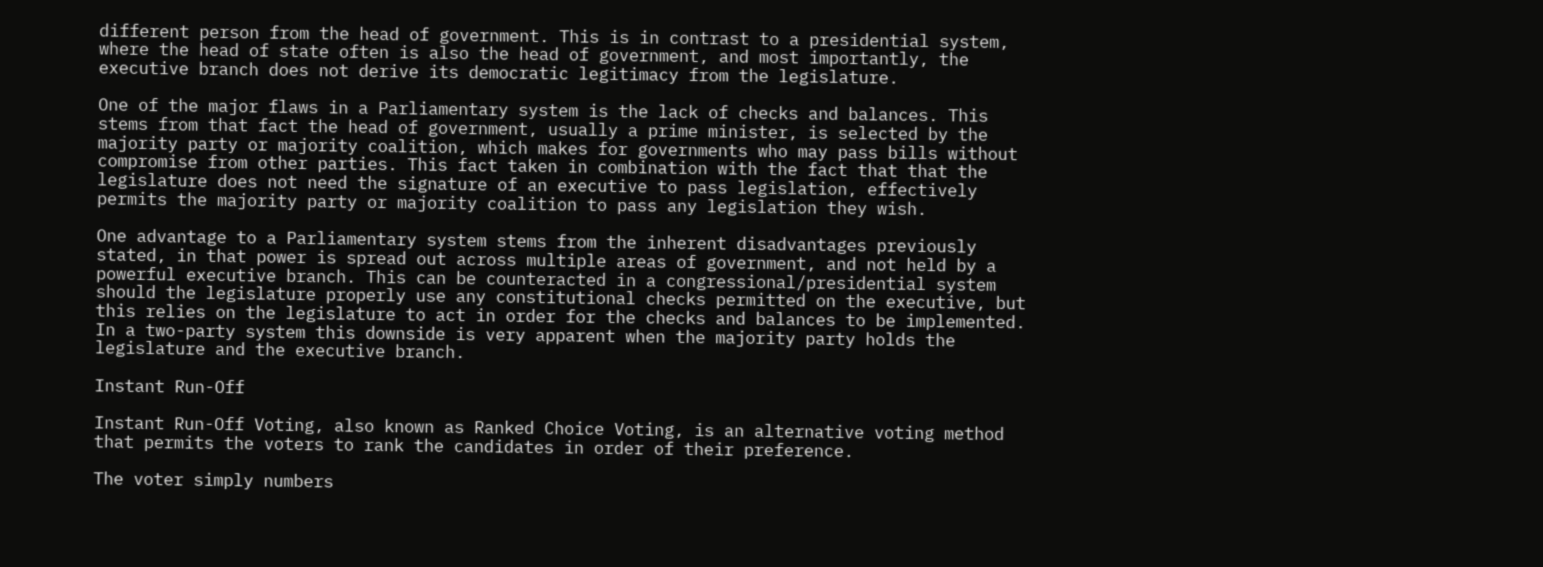different person from the head of government. This is in contrast to a presidential system, where the head of state often is also the head of government, and most importantly, the executive branch does not derive its democratic legitimacy from the legislature.

One of the major flaws in a Parliamentary system is the lack of checks and balances. This stems from that fact the head of government, usually a prime minister, is selected by the majority party or majority coalition, which makes for governments who may pass bills without compromise from other parties. This fact taken in combination with the fact that that the legislature does not need the signature of an executive to pass legislation, effectively permits the majority party or majority coalition to pass any legislation they wish.

One advantage to a Parliamentary system stems from the inherent disadvantages previously stated, in that power is spread out across multiple areas of government, and not held by a powerful executive branch. This can be counteracted in a congressional/presidential system should the legislature properly use any constitutional checks permitted on the executive, but this relies on the legislature to act in order for the checks and balances to be implemented. In a two-party system this downside is very apparent when the majority party holds the legislature and the executive branch.

Instant Run-Off

Instant Run-Off Voting, also known as Ranked Choice Voting, is an alternative voting method that permits the voters to rank the candidates in order of their preference.

The voter simply numbers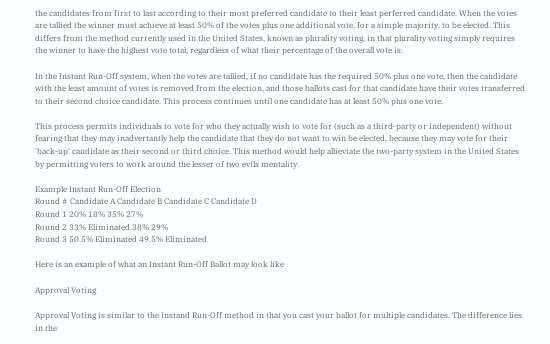the candidates from first to last according to their most preferred candidate to their least perferred candidate. When the votes are tallied the winner must achieve at least 50% of the votes plus one additional vote, for a simple majority, to be elected. This differs from the method currently used in the United States, known as plurality voting, in that plurality voting simply requires the winner to have the highest vote total, regardless of what their percentage of the overall vote is.

In the Instant Run-Off system, when the votes are tallied, if no candidate has the required 50% plus one vote, then the candidate with the least amount of votes is removed from the election, and those ballots cast for that candidate have their votes transferred to their second choice candidate. This process continues until one candidate has at least 50% plus one vote.

This process permits individuals to vote for who they actually wish to vote for (such as a third-party or independent) without fearing that they may inadvertantly help the candidate that they do not want to win be elected, because they may vote for their 'back-up' candidate as their second or third choice. This method would help allieviate the two-party system in the United States by permitting voters to work around the lesser of two evils mentality.

Example Instant Run-Off Election
Round # Candidate A Candidate B Candidate C Candidate D
Round 1 20% 18% 35% 27%
Round 2 33% Eliminated 38% 29%
Round 3 50.5% Eliminated 49.5% Eliminated

Here is an example of what an Instant Run-Off Ballot may look like

Approval Voting

Approval Voting is similar to the Instand Run-Off method in that you cast your ballot for multiple candidates. The difference lies in the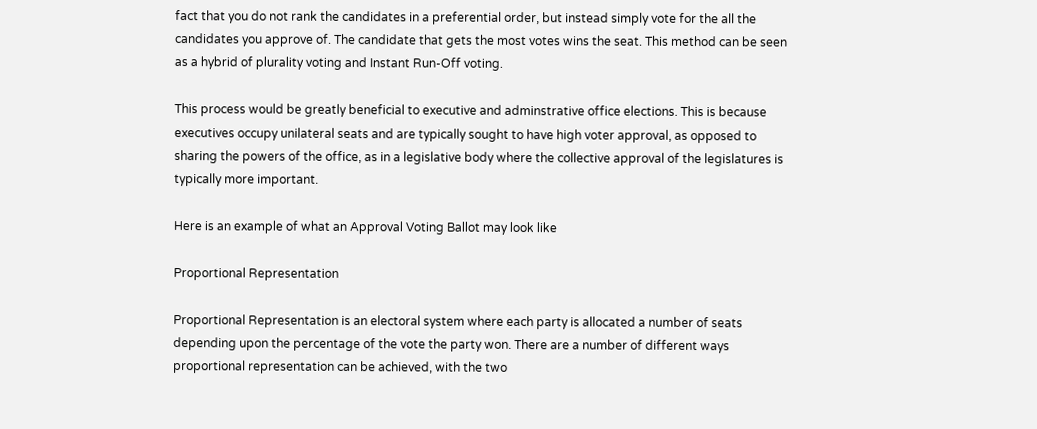fact that you do not rank the candidates in a preferential order, but instead simply vote for the all the candidates you approve of. The candidate that gets the most votes wins the seat. This method can be seen as a hybrid of plurality voting and Instant Run-Off voting.

This process would be greatly beneficial to executive and adminstrative office elections. This is because executives occupy unilateral seats and are typically sought to have high voter approval, as opposed to sharing the powers of the office, as in a legislative body where the collective approval of the legislatures is typically more important.

Here is an example of what an Approval Voting Ballot may look like

Proportional Representation

Proportional Representation is an electoral system where each party is allocated a number of seats depending upon the percentage of the vote the party won. There are a number of different ways proportional representation can be achieved, with the two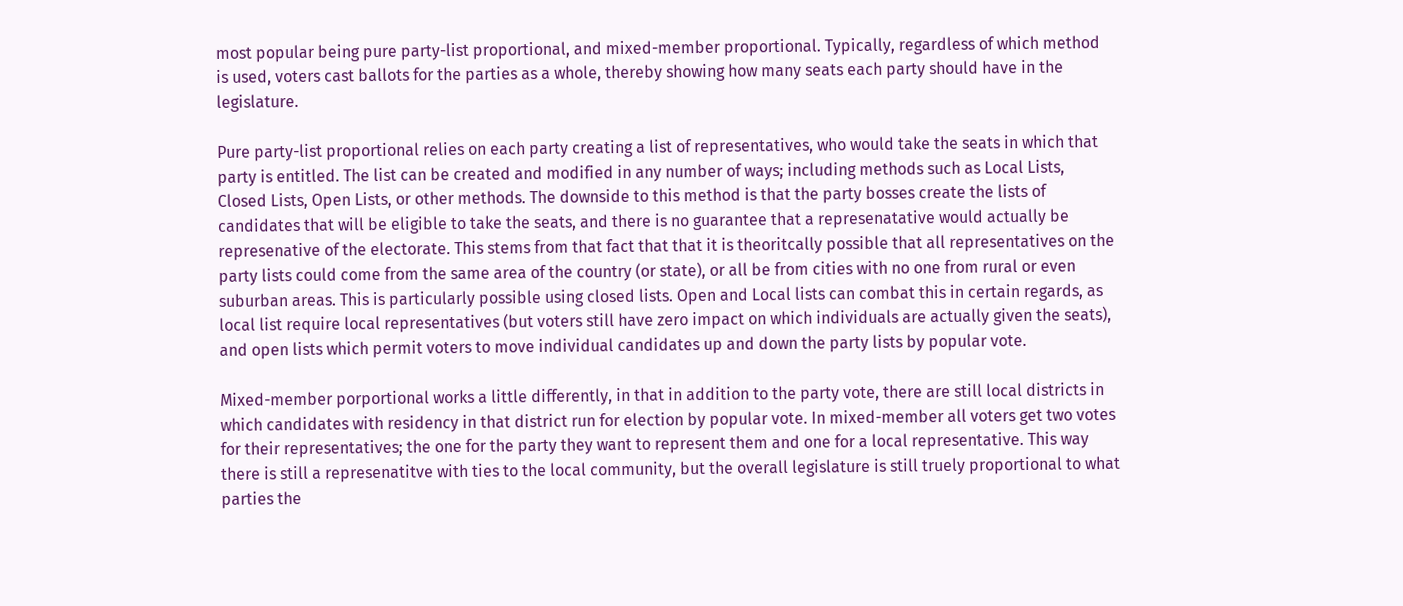most popular being pure party-list proportional, and mixed-member proportional. Typically, regardless of which method is used, voters cast ballots for the parties as a whole, thereby showing how many seats each party should have in the legislature.

Pure party-list proportional relies on each party creating a list of representatives, who would take the seats in which that party is entitled. The list can be created and modified in any number of ways; including methods such as Local Lists, Closed Lists, Open Lists, or other methods. The downside to this method is that the party bosses create the lists of candidates that will be eligible to take the seats, and there is no guarantee that a represenatative would actually be represenative of the electorate. This stems from that fact that that it is theoritcally possible that all representatives on the party lists could come from the same area of the country (or state), or all be from cities with no one from rural or even suburban areas. This is particularly possible using closed lists. Open and Local lists can combat this in certain regards, as local list require local representatives (but voters still have zero impact on which individuals are actually given the seats), and open lists which permit voters to move individual candidates up and down the party lists by popular vote.

Mixed-member porportional works a little differently, in that in addition to the party vote, there are still local districts in which candidates with residency in that district run for election by popular vote. In mixed-member all voters get two votes for their representatives; the one for the party they want to represent them and one for a local representative. This way there is still a represenatitve with ties to the local community, but the overall legislature is still truely proportional to what parties the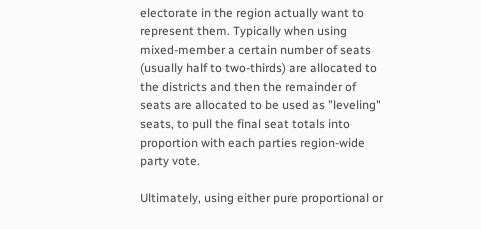electorate in the region actually want to represent them. Typically when using mixed-member a certain number of seats (usually half to two-thirds) are allocated to the districts and then the remainder of seats are allocated to be used as "leveling" seats, to pull the final seat totals into proportion with each parties region-wide party vote.

Ultimately, using either pure proportional or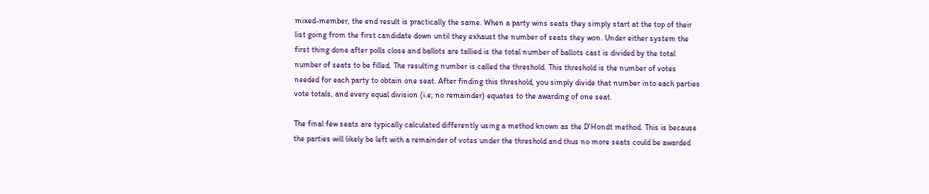mixed-member, the end result is practically the same. When a party wins seats they simply start at the top of their list going from the first candidate down until they exhaust the number of seats they won. Under either system the first thing done after polls close and ballots are tallied is the total number of ballots cast is divided by the total number of seats to be filled. The resulting number is called the threshold. This threshold is the number of votes needed for each party to obtain one seat. After finding this threshold, you simply divide that number into each parties vote totals, and every equal division (i.e; no remainder) equates to the awarding of one seat.

The final few seats are typically calculated differently using a method known as the D'Hondt method. This is because the parties will likely be left with a remainder of votes under the threshold and thus no more seats could be awarded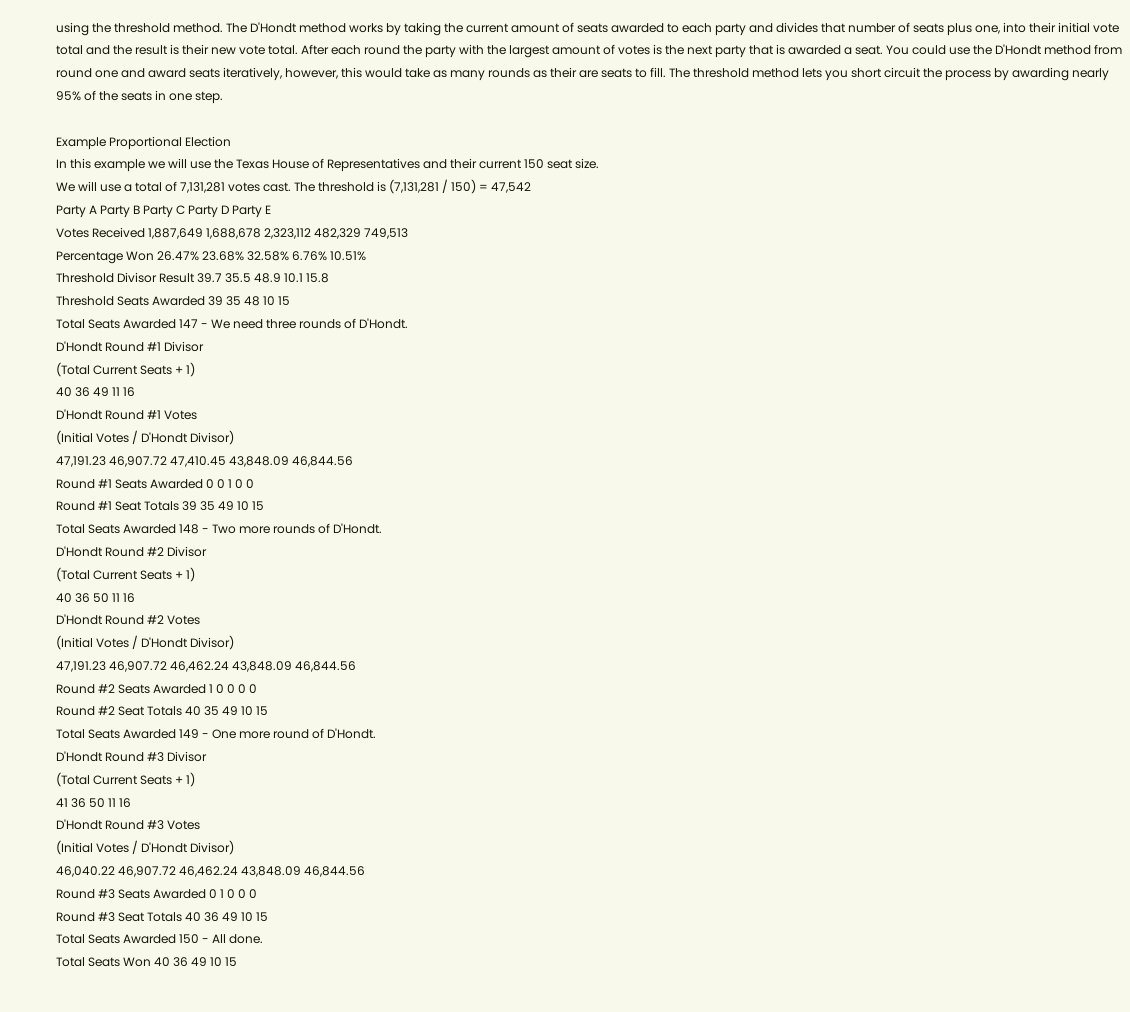using the threshold method. The D'Hondt method works by taking the current amount of seats awarded to each party and divides that number of seats plus one, into their initial vote total and the result is their new vote total. After each round the party with the largest amount of votes is the next party that is awarded a seat. You could use the D'Hondt method from round one and award seats iteratively, however, this would take as many rounds as their are seats to fill. The threshold method lets you short circuit the process by awarding nearly 95% of the seats in one step.

Example Proportional Election
In this example we will use the Texas House of Representatives and their current 150 seat size.
We will use a total of 7,131,281 votes cast. The threshold is (7,131,281 / 150) = 47,542
Party A Party B Party C Party D Party E
Votes Received 1,887,649 1,688,678 2,323,112 482,329 749,513
Percentage Won 26.47% 23.68% 32.58% 6.76% 10.51%
Threshold Divisor Result 39.7 35.5 48.9 10.1 15.8
Threshold Seats Awarded 39 35 48 10 15
Total Seats Awarded 147 - We need three rounds of D'Hondt.
D'Hondt Round #1 Divisor
(Total Current Seats + 1)
40 36 49 11 16
D'Hondt Round #1 Votes
(Initial Votes / D'Hondt Divisor)
47,191.23 46,907.72 47,410.45 43,848.09 46,844.56
Round #1 Seats Awarded 0 0 1 0 0
Round #1 Seat Totals 39 35 49 10 15
Total Seats Awarded 148 - Two more rounds of D'Hondt.
D'Hondt Round #2 Divisor
(Total Current Seats + 1)
40 36 50 11 16
D'Hondt Round #2 Votes
(Initial Votes / D'Hondt Divisor)
47,191.23 46,907.72 46,462.24 43,848.09 46,844.56
Round #2 Seats Awarded 1 0 0 0 0
Round #2 Seat Totals 40 35 49 10 15
Total Seats Awarded 149 - One more round of D'Hondt.
D'Hondt Round #3 Divisor
(Total Current Seats + 1)
41 36 50 11 16
D'Hondt Round #3 Votes
(Initial Votes / D'Hondt Divisor)
46,040.22 46,907.72 46,462.24 43,848.09 46,844.56
Round #3 Seats Awarded 0 1 0 0 0
Round #3 Seat Totals 40 36 49 10 15
Total Seats Awarded 150 - All done.
Total Seats Won 40 36 49 10 15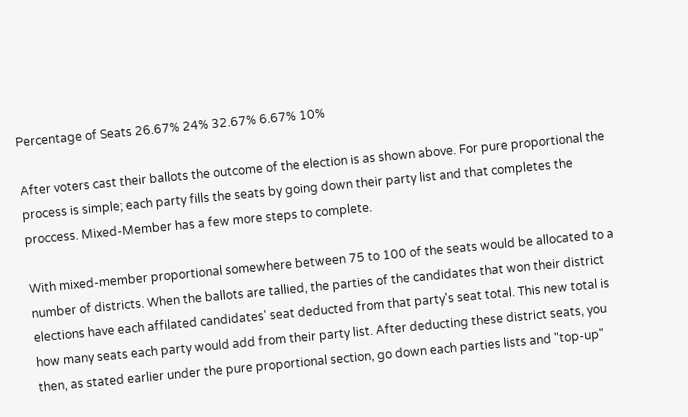Percentage of Seats 26.67% 24% 32.67% 6.67% 10%

After voters cast their ballots the outcome of the election is as shown above. For pure proportional the process is simple; each party fills the seats by going down their party list and that completes the proccess. Mixed-Member has a few more steps to complete.

With mixed-member proportional somewhere between 75 to 100 of the seats would be allocated to a number of districts. When the ballots are tallied, the parties of the candidates that won their district elections have each affilated candidates' seat deducted from that party's seat total. This new total is how many seats each party would add from their party list. After deducting these district seats, you then, as stated earlier under the pure proportional section, go down each parties lists and "top-up"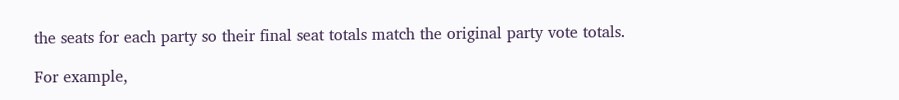the seats for each party so their final seat totals match the original party vote totals.

For example,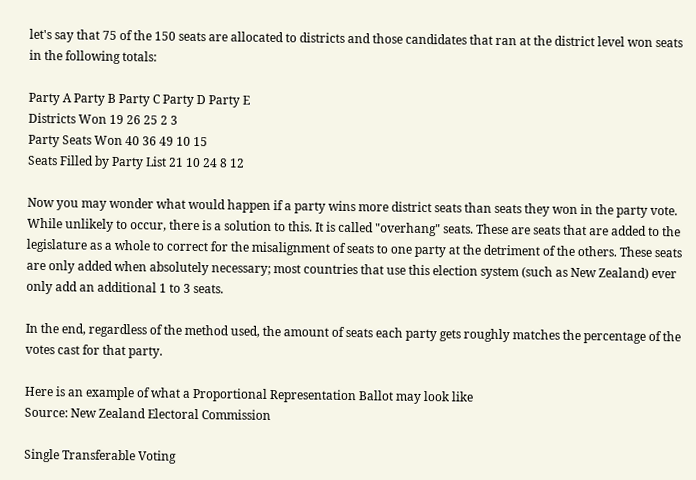let's say that 75 of the 150 seats are allocated to districts and those candidates that ran at the district level won seats in the following totals:

Party A Party B Party C Party D Party E
Districts Won 19 26 25 2 3
Party Seats Won 40 36 49 10 15
Seats Filled by Party List 21 10 24 8 12

Now you may wonder what would happen if a party wins more district seats than seats they won in the party vote. While unlikely to occur, there is a solution to this. It is called "overhang" seats. These are seats that are added to the legislature as a whole to correct for the misalignment of seats to one party at the detriment of the others. These seats are only added when absolutely necessary; most countries that use this election system (such as New Zealand) ever only add an additional 1 to 3 seats.

In the end, regardless of the method used, the amount of seats each party gets roughly matches the percentage of the votes cast for that party.

Here is an example of what a Proportional Representation Ballot may look like
Source: New Zealand Electoral Commission

Single Transferable Voting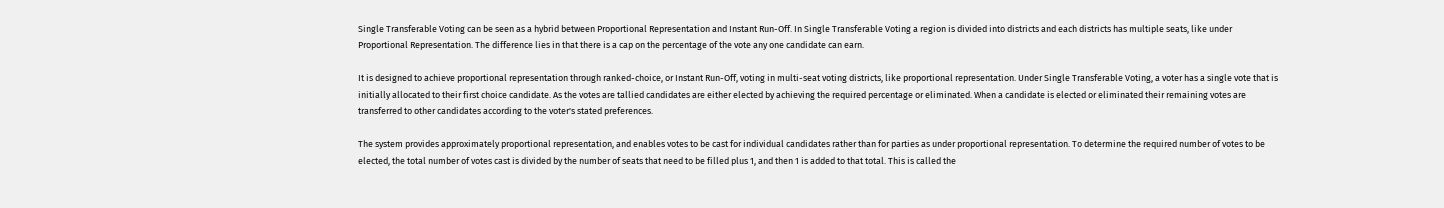Single Transferable Voting can be seen as a hybrid between Proportional Representation and Instant Run-Off. In Single Transferable Voting a region is divided into districts and each districts has multiple seats, like under Proportional Representation. The difference lies in that there is a cap on the percentage of the vote any one candidate can earn.

It is designed to achieve proportional representation through ranked-choice, or Instant Run-Off, voting in multi-seat voting districts, like proportional representation. Under Single Transferable Voting, a voter has a single vote that is initially allocated to their first choice candidate. As the votes are tallied candidates are either elected by achieving the required percentage or eliminated. When a candidate is elected or eliminated their remaining votes are transferred to other candidates according to the voter's stated preferences.

The system provides approximately proportional representation, and enables votes to be cast for individual candidates rather than for parties as under proportional representation. To determine the required number of votes to be elected, the total number of votes cast is divided by the number of seats that need to be filled plus 1, and then 1 is added to that total. This is called the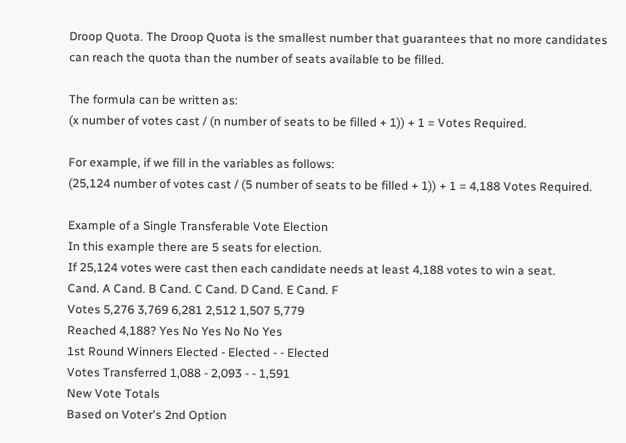Droop Quota. The Droop Quota is the smallest number that guarantees that no more candidates can reach the quota than the number of seats available to be filled.

The formula can be written as:
(x number of votes cast / (n number of seats to be filled + 1)) + 1 = Votes Required.

For example, if we fill in the variables as follows:
(25,124 number of votes cast / (5 number of seats to be filled + 1)) + 1 = 4,188 Votes Required.

Example of a Single Transferable Vote Election
In this example there are 5 seats for election.
If 25,124 votes were cast then each candidate needs at least 4,188 votes to win a seat.
Cand. A Cand. B Cand. C Cand. D Cand. E Cand. F
Votes 5,276 3,769 6,281 2,512 1,507 5,779
Reached 4,188? Yes No Yes No No Yes
1st Round Winners Elected - Elected - - Elected
Votes Transferred 1,088 - 2,093 - - 1,591
New Vote Totals
Based on Voter's 2nd Option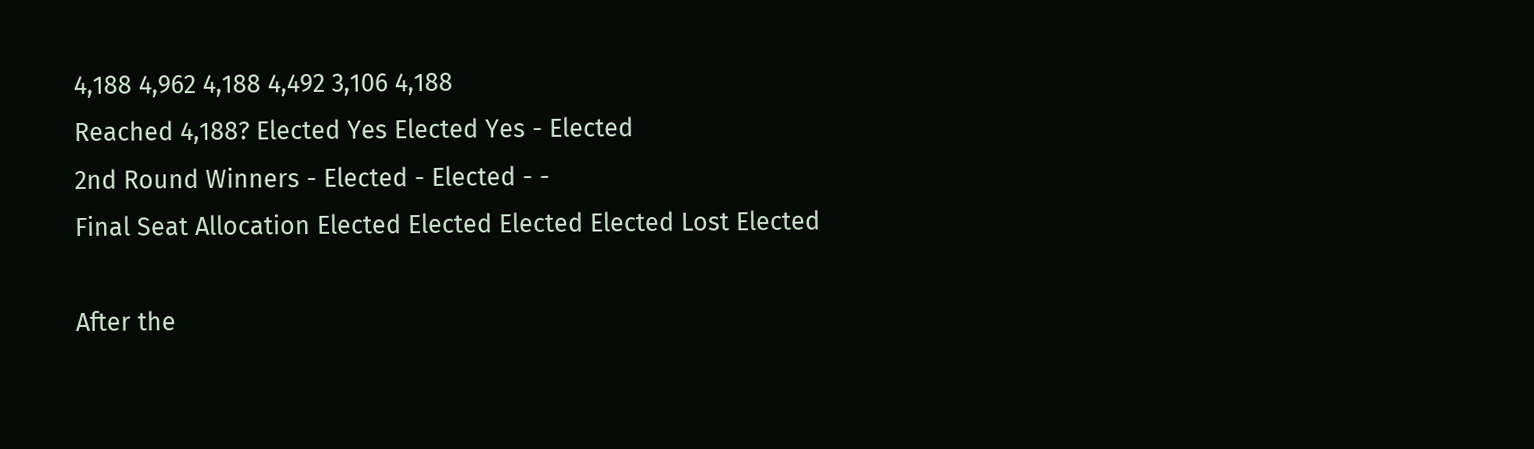4,188 4,962 4,188 4,492 3,106 4,188
Reached 4,188? Elected Yes Elected Yes - Elected
2nd Round Winners - Elected - Elected - -
Final Seat Allocation Elected Elected Elected Elected Lost Elected

After the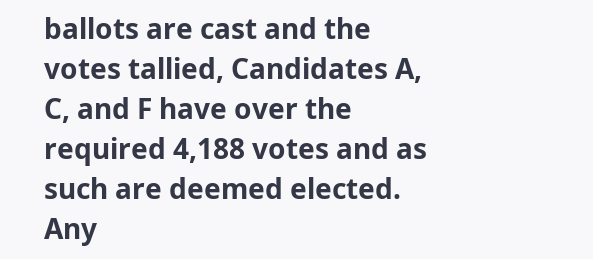ballots are cast and the votes tallied, Candidates A, C, and F have over the required 4,188 votes and as such are deemed elected. Any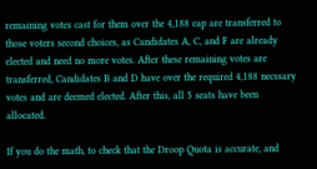remaining votes cast for them over the 4,188 cap are transferred to those voters second choices, as Candidates A, C, and F are already elected and need no more votes. After these remaining votes are transferred, Candidates B and D have over the required 4,188 necssary votes and are deemed elected. After this, all 5 seats have been allocated.

If you do the math, to check that the Droop Quota is accurate, and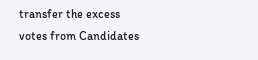transfer the excess votes from Candidates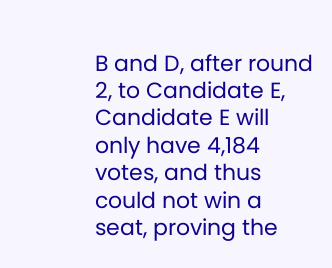B and D, after round 2, to Candidate E, Candidate E will only have 4,184 votes, and thus could not win a seat, proving the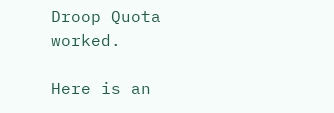Droop Quota worked.

Here is an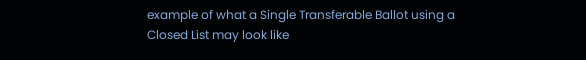example of what a Single Transferable Ballot using a Closed List may look like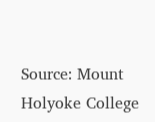Source: Mount Holyoke College